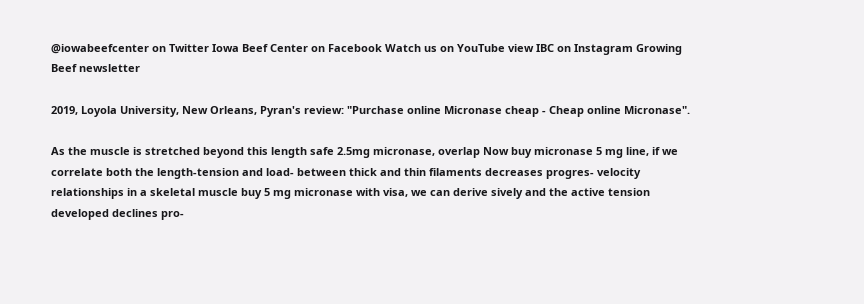@iowabeefcenter on Twitter Iowa Beef Center on Facebook Watch us on YouTube view IBC on Instagram Growing Beef newsletter

2019, Loyola University, New Orleans, Pyran's review: "Purchase online Micronase cheap - Cheap online Micronase".

As the muscle is stretched beyond this length safe 2.5mg micronase, overlap Now buy micronase 5 mg line, if we correlate both the length-tension and load- between thick and thin filaments decreases progres- velocity relationships in a skeletal muscle buy 5 mg micronase with visa, we can derive sively and the active tension developed declines pro-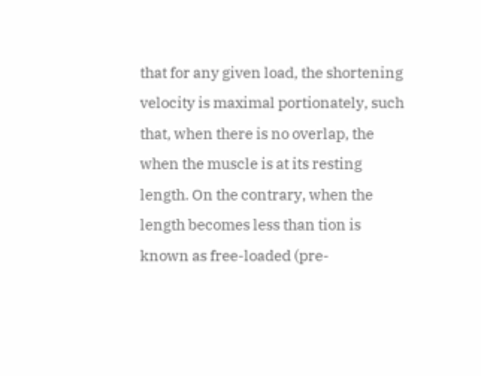that for any given load, the shortening velocity is maximal portionately, such that, when there is no overlap, the when the muscle is at its resting length. On the contrary, when the length becomes less than tion is known as free-loaded (pre-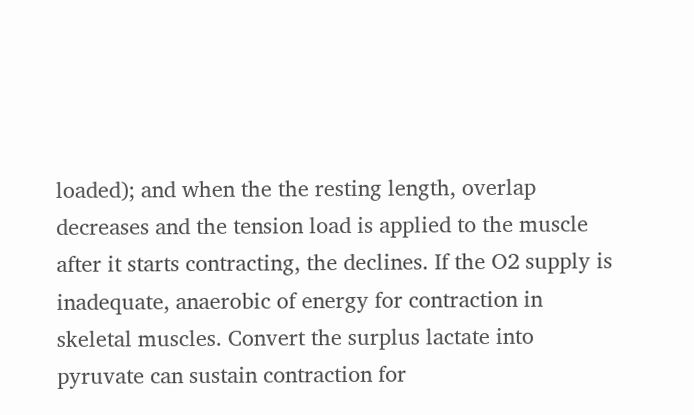loaded); and when the the resting length, overlap decreases and the tension load is applied to the muscle after it starts contracting, the declines. If the O2 supply is inadequate, anaerobic of energy for contraction in skeletal muscles. Convert the surplus lactate into pyruvate can sustain contraction for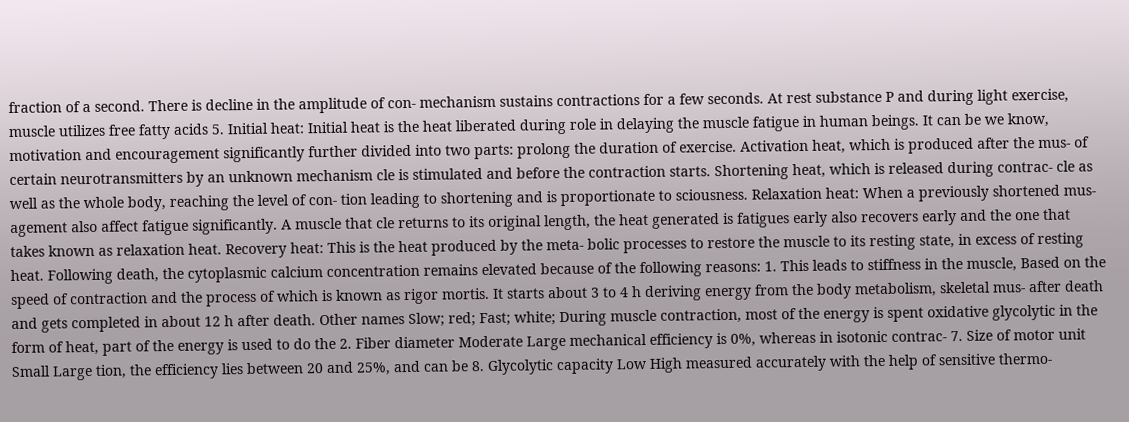fraction of a second. There is decline in the amplitude of con- mechanism sustains contractions for a few seconds. At rest substance P and during light exercise, muscle utilizes free fatty acids 5. Initial heat: Initial heat is the heat liberated during role in delaying the muscle fatigue in human beings. It can be we know, motivation and encouragement significantly further divided into two parts: prolong the duration of exercise. Activation heat, which is produced after the mus- of certain neurotransmitters by an unknown mechanism cle is stimulated and before the contraction starts. Shortening heat, which is released during contrac- cle as well as the whole body, reaching the level of con- tion leading to shortening and is proportionate to sciousness. Relaxation heat: When a previously shortened mus- agement also affect fatigue significantly. A muscle that cle returns to its original length, the heat generated is fatigues early also recovers early and the one that takes known as relaxation heat. Recovery heat: This is the heat produced by the meta- bolic processes to restore the muscle to its resting state, in excess of resting heat. Following death, the cytoplasmic calcium concentration remains elevated because of the following reasons: 1. This leads to stiffness in the muscle, Based on the speed of contraction and the process of which is known as rigor mortis. It starts about 3 to 4 h deriving energy from the body metabolism, skeletal mus- after death and gets completed in about 12 h after death. Other names Slow; red; Fast; white; During muscle contraction, most of the energy is spent oxidative glycolytic in the form of heat, part of the energy is used to do the 2. Fiber diameter Moderate Large mechanical efficiency is 0%, whereas in isotonic contrac- 7. Size of motor unit Small Large tion, the efficiency lies between 20 and 25%, and can be 8. Glycolytic capacity Low High measured accurately with the help of sensitive thermo-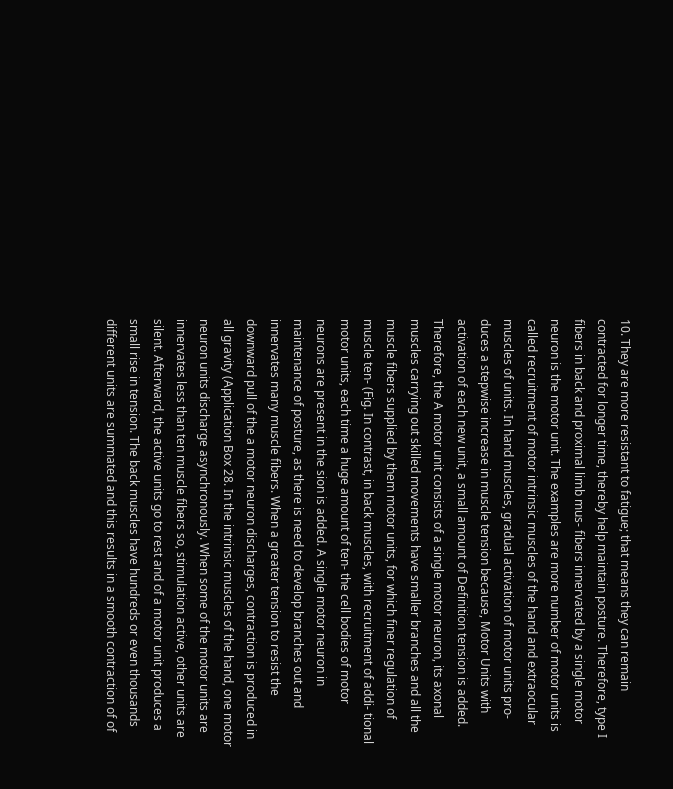10. They are more resistant to fatigue; that means they can remain contracted for longer time, thereby help maintain posture. Therefore, type I fibers in back and proximal limb mus- fibers innervated by a single motor neuron is the motor unit. The examples are more number of motor units is called recruitment of motor intrinsic muscles of the hand and extraocular muscles of units. In hand muscles, gradual activation of motor units pro- duces a stepwise increase in muscle tension because, Motor Units with activation of each new unit, a small amount of Definition tension is added. Therefore, the A motor unit consists of a single motor neuron, its axonal muscles carrying out skilled movements have smaller branches and all the muscle fibers supplied by them motor units, for which finer regulation of muscle ten- (Fig. In contrast, in back muscles, with recruitment of addi- tional motor units, each time a huge amount of ten- the cell bodies of motor neurons are present in the sion is added. A single motor neuron in maintenance of posture, as there is need to develop branches out and innervates many muscle fibers. When a greater tension to resist the downward pull of the a motor neuron discharges, contraction is produced in all gravity (Application Box 28. In the intrinsic muscles of the hand, one motor neuron units discharge asynchronously. When some of the motor units are innervates less than ten muscle fibers so, stimulation active, other units are silent. Afterward, the active units go to rest and of a motor unit produces a small rise in tension. The back muscles have hundreds or even thousands different units are summated and this results in a smooth contraction of of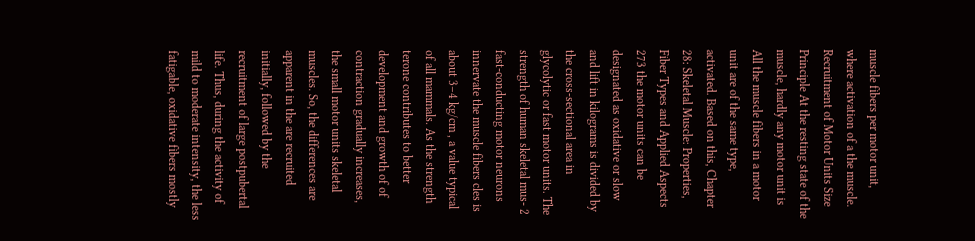muscle fibers per motor unit, where activation of a the muscle. Recruitment of Motor Units Size Principle At the resting state of the muscle, hardly any motor unit is All the muscle fibers in a motor unit are of the same type, activated. Based on this, Chapter 28: Skeletal Muscle: Properties, Fiber Types and Applied Aspects 273 the motor units can be designated as oxidative or slow and lift in kilograms is divided by the cross-sectional area in glycolytic or fast motor units. The strength of human skeletal mus- 2 fast-conducting motor neurons innervate the muscle fibers cles is about 3–4 kg/cm , a value typical of all mammals. As the strength terone contributes to better development and growth of of contraction gradually increases, the small motor units skeletal muscles. So, the differences are apparent in the are recruited initially, followed by the recruitment of large postpubertal life. Thus, during the activity of mild to moderate intensity, the less fatigable, oxidative fibers mostly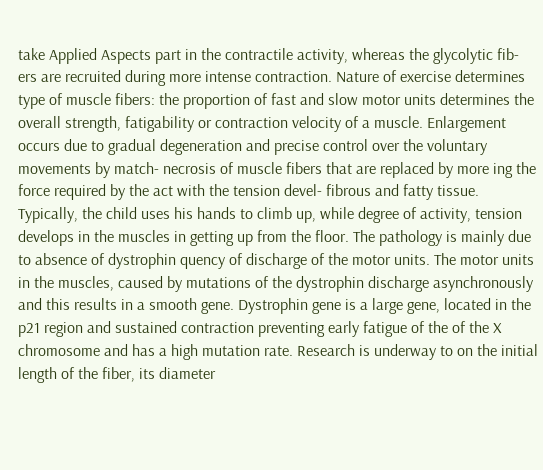take Applied Aspects part in the contractile activity, whereas the glycolytic fib- ers are recruited during more intense contraction. Nature of exercise determines type of muscle fibers: the proportion of fast and slow motor units determines the overall strength, fatigability or contraction velocity of a muscle. Enlargement occurs due to gradual degeneration and precise control over the voluntary movements by match- necrosis of muscle fibers that are replaced by more ing the force required by the act with the tension devel- fibrous and fatty tissue. Typically, the child uses his hands to climb up, while degree of activity, tension develops in the muscles in getting up from the floor. The pathology is mainly due to absence of dystrophin quency of discharge of the motor units. The motor units in the muscles, caused by mutations of the dystrophin discharge asynchronously and this results in a smooth gene. Dystrophin gene is a large gene, located in the p21 region and sustained contraction preventing early fatigue of the of the X chromosome and has a high mutation rate. Research is underway to on the initial length of the fiber, its diameter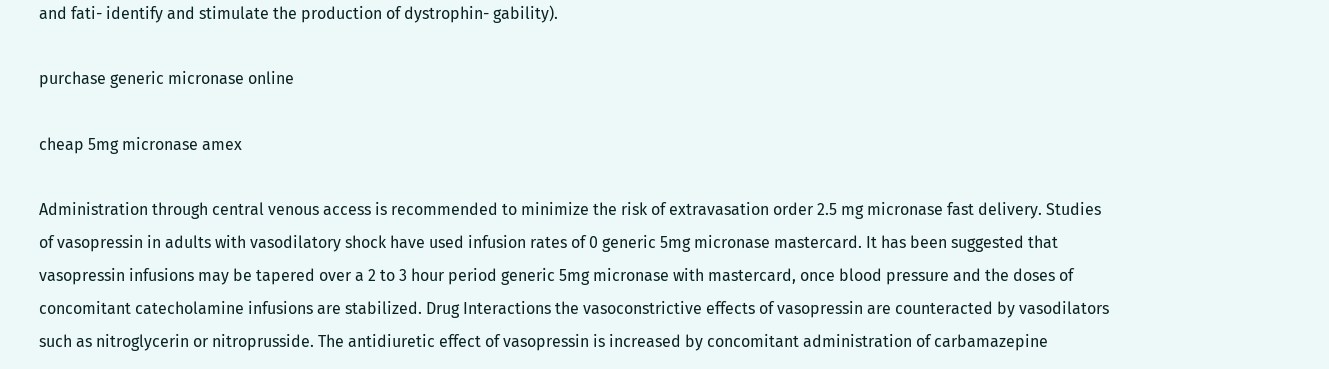and fati- identify and stimulate the production of dystrophin- gability).

purchase generic micronase online

cheap 5mg micronase amex

Administration through central venous access is recommended to minimize the risk of extravasation order 2.5 mg micronase fast delivery. Studies of vasopressin in adults with vasodilatory shock have used infusion rates of 0 generic 5mg micronase mastercard. It has been suggested that vasopressin infusions may be tapered over a 2 to 3 hour period generic 5mg micronase with mastercard, once blood pressure and the doses of concomitant catecholamine infusions are stabilized. Drug Interactions the vasoconstrictive effects of vasopressin are counteracted by vasodilators such as nitroglycerin or nitroprusside. The antidiuretic effect of vasopressin is increased by concomitant administration of carbamazepine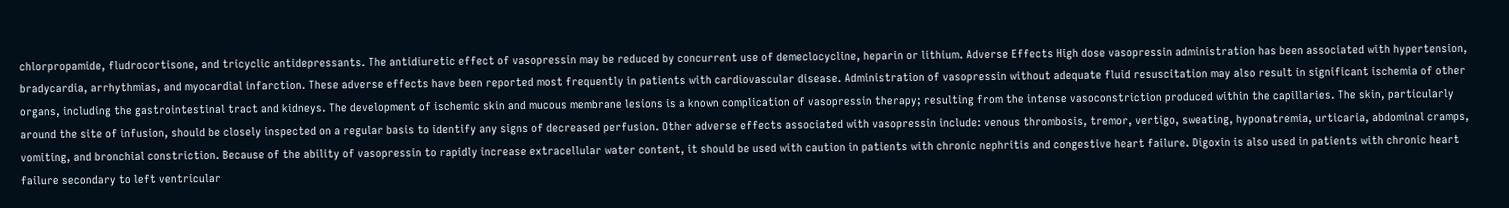chlorpropamide, fludrocortisone, and tricyclic antidepressants. The antidiuretic effect of vasopressin may be reduced by concurrent use of demeclocycline, heparin or lithium. Adverse Effects High dose vasopressin administration has been associated with hypertension, bradycardia, arrhythmias, and myocardial infarction. These adverse effects have been reported most frequently in patients with cardiovascular disease. Administration of vasopressin without adequate fluid resuscitation may also result in significant ischemia of other organs, including the gastrointestinal tract and kidneys. The development of ischemic skin and mucous membrane lesions is a known complication of vasopressin therapy; resulting from the intense vasoconstriction produced within the capillaries. The skin, particularly around the site of infusion, should be closely inspected on a regular basis to identify any signs of decreased perfusion. Other adverse effects associated with vasopressin include: venous thrombosis, tremor, vertigo, sweating, hyponatremia, urticaria, abdominal cramps, vomiting, and bronchial constriction. Because of the ability of vasopressin to rapidly increase extracellular water content, it should be used with caution in patients with chronic nephritis and congestive heart failure. Digoxin is also used in patients with chronic heart failure secondary to left ventricular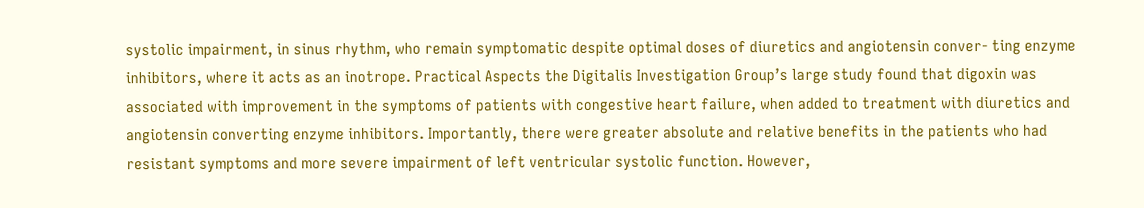systolic impairment, in sinus rhythm, who remain symptomatic despite optimal doses of diuretics and angiotensin conver- ting enzyme inhibitors, where it acts as an inotrope. Practical Aspects the Digitalis Investigation Group’s large study found that digoxin was associated with improvement in the symptoms of patients with congestive heart failure, when added to treatment with diuretics and angiotensin converting enzyme inhibitors. Importantly, there were greater absolute and relative benefits in the patients who had resistant symptoms and more severe impairment of left ventricular systolic function. However,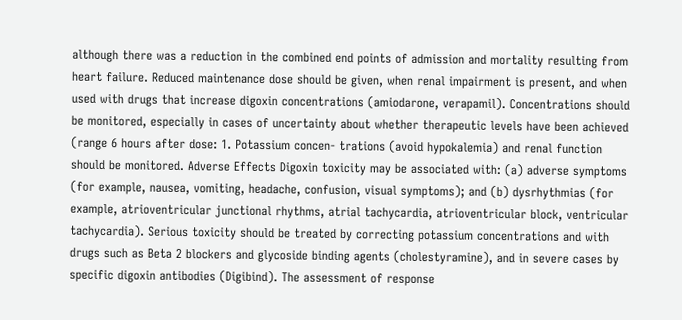although there was a reduction in the combined end points of admission and mortality resulting from heart failure. Reduced maintenance dose should be given, when renal impairment is present, and when used with drugs that increase digoxin concentrations (amiodarone, verapamil). Concentrations should be monitored, especially in cases of uncertainty about whether therapeutic levels have been achieved (range 6 hours after dose: 1. Potassium concen- trations (avoid hypokalemia) and renal function should be monitored. Adverse Effects Digoxin toxicity may be associated with: (a) adverse symptoms (for example, nausea, vomiting, headache, confusion, visual symptoms); and (b) dysrhythmias (for example, atrioventricular junctional rhythms, atrial tachycardia, atrioventricular block, ventricular tachycardia). Serious toxicity should be treated by correcting potassium concentrations and with drugs such as Beta 2 blockers and glycoside binding agents (cholestyramine), and in severe cases by specific digoxin antibodies (Digibind). The assessment of response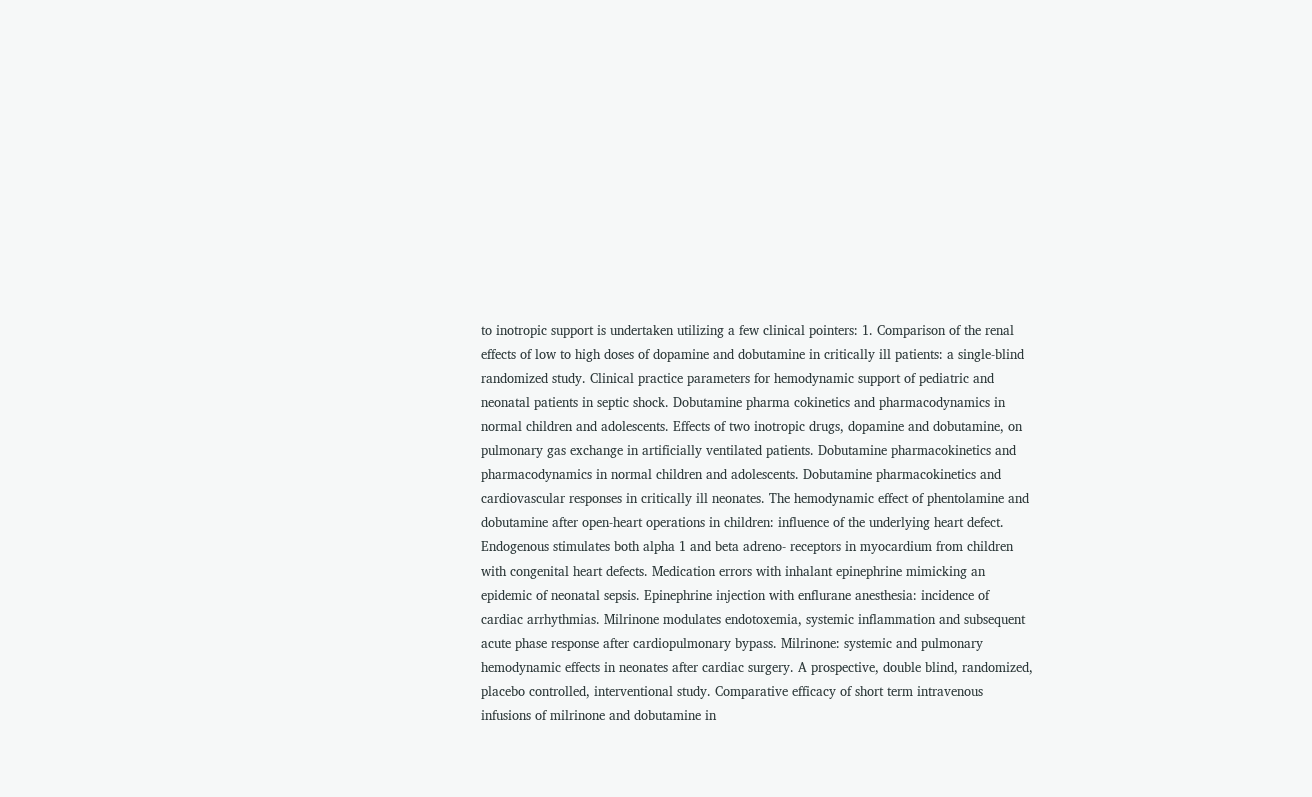to inotropic support is undertaken utilizing a few clinical pointers: 1. Comparison of the renal effects of low to high doses of dopamine and dobutamine in critically ill patients: a single-blind randomized study. Clinical practice parameters for hemodynamic support of pediatric and neonatal patients in septic shock. Dobutamine pharma cokinetics and pharmacodynamics in normal children and adolescents. Effects of two inotropic drugs, dopamine and dobutamine, on pulmonary gas exchange in artificially ventilated patients. Dobutamine pharmacokinetics and pharmacodynamics in normal children and adolescents. Dobutamine pharmacokinetics and cardiovascular responses in critically ill neonates. The hemodynamic effect of phentolamine and dobutamine after open-heart operations in children: influence of the underlying heart defect. Endogenous stimulates both alpha 1 and beta adreno- receptors in myocardium from children with congenital heart defects. Medication errors with inhalant epinephrine mimicking an epidemic of neonatal sepsis. Epinephrine injection with enflurane anesthesia: incidence of cardiac arrhythmias. Milrinone modulates endotoxemia, systemic inflammation and subsequent acute phase response after cardiopulmonary bypass. Milrinone: systemic and pulmonary hemodynamic effects in neonates after cardiac surgery. A prospective, double blind, randomized, placebo controlled, interventional study. Comparative efficacy of short term intravenous infusions of milrinone and dobutamine in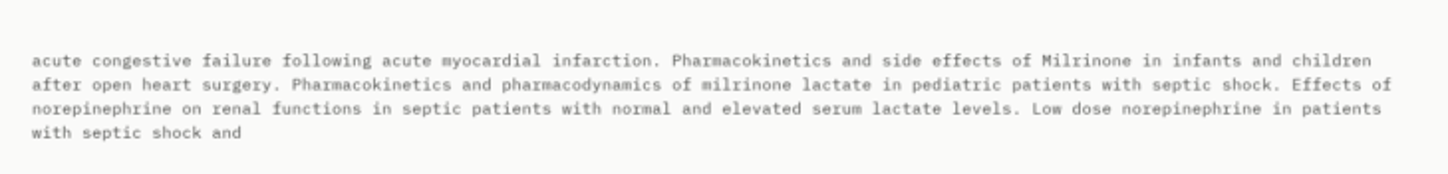acute congestive failure following acute myocardial infarction. Pharmacokinetics and side effects of Milrinone in infants and children after open heart surgery. Pharmacokinetics and pharmacodynamics of milrinone lactate in pediatric patients with septic shock. Effects of norepinephrine on renal functions in septic patients with normal and elevated serum lactate levels. Low dose norepinephrine in patients with septic shock and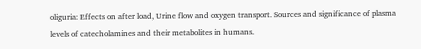oliguria: Effects on after load, Urine flow and oxygen transport. Sources and significance of plasma levels of catecholamines and their metabolites in humans.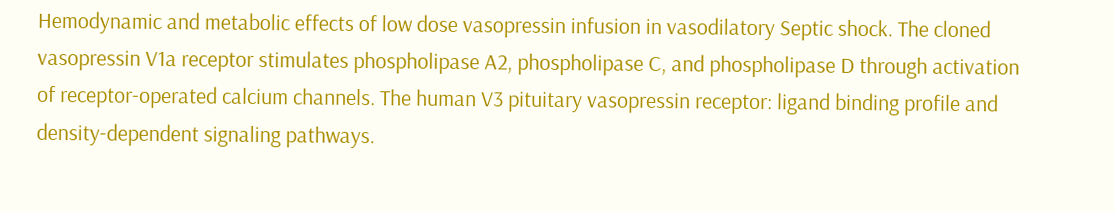Hemodynamic and metabolic effects of low dose vasopressin infusion in vasodilatory Septic shock. The cloned vasopressin V1a receptor stimulates phospholipase A2, phospholipase C, and phospholipase D through activation of receptor-operated calcium channels. The human V3 pituitary vasopressin receptor: ligand binding profile and density-dependent signaling pathways.